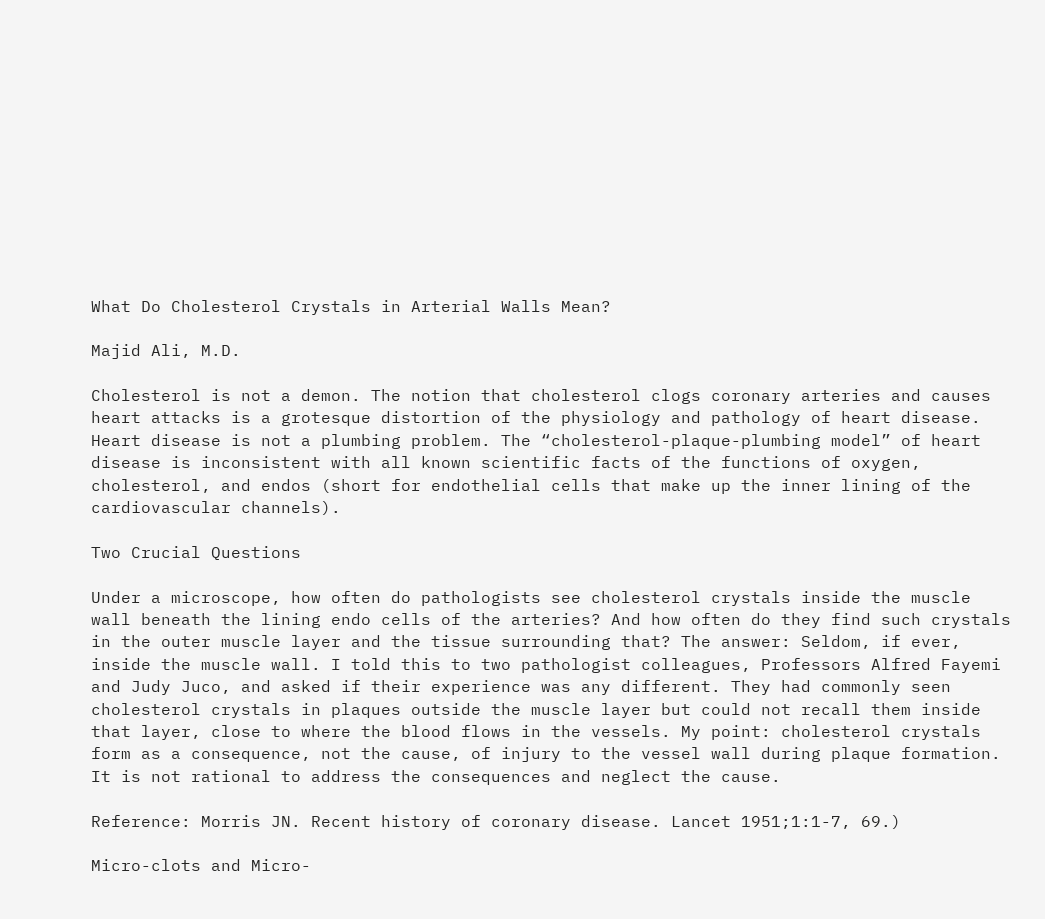What Do Cholesterol Crystals in Arterial Walls Mean?

Majid Ali, M.D.

Cholesterol is not a demon. The notion that cholesterol clogs coronary arteries and causes heart attacks is a grotesque distortion of the physiology and pathology of heart disease. Heart disease is not a plumbing problem. The “cholesterol-plaque-plumbing model” of heart disease is inconsistent with all known scientific facts of the functions of oxygen, cholesterol, and endos (short for endothelial cells that make up the inner lining of the cardiovascular channels).

Two Crucial Questions

Under a microscope, how often do pathologists see cholesterol crystals inside the muscle wall beneath the lining endo cells of the arteries? And how often do they find such crystals in the outer muscle layer and the tissue surrounding that? The answer: Seldom, if ever, inside the muscle wall. I told this to two pathologist colleagues, Professors Alfred Fayemi and Judy Juco, and asked if their experience was any different. They had commonly seen cholesterol crystals in plaques outside the muscle layer but could not recall them inside that layer, close to where the blood flows in the vessels. My point: cholesterol crystals form as a consequence, not the cause, of injury to the vessel wall during plaque formation. It is not rational to address the consequences and neglect the cause.

Reference: Morris JN. Recent history of coronary disease. Lancet 1951;1:1-7, 69.)

Micro-clots and Micro-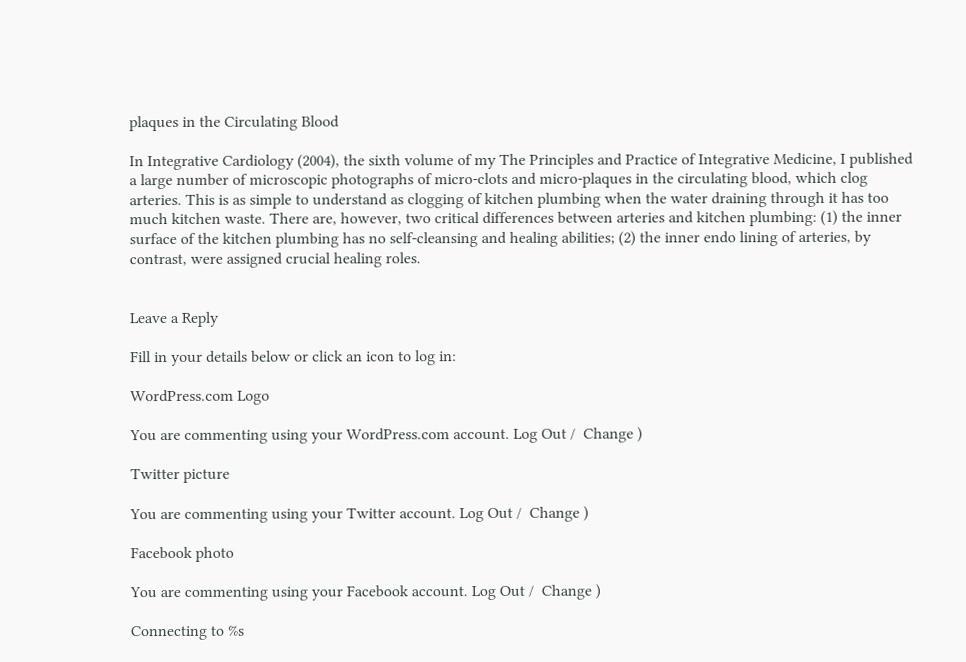plaques in the Circulating Blood

In Integrative Cardiology (2004), the sixth volume of my The Principles and Practice of Integrative Medicine, I published a large number of microscopic photographs of micro-clots and micro-plaques in the circulating blood, which clog arteries. This is as simple to understand as clogging of kitchen plumbing when the water draining through it has too much kitchen waste. There are, however, two critical differences between arteries and kitchen plumbing: (1) the inner surface of the kitchen plumbing has no self-cleansing and healing abilities; (2) the inner endo lining of arteries, by contrast, were assigned crucial healing roles.


Leave a Reply

Fill in your details below or click an icon to log in:

WordPress.com Logo

You are commenting using your WordPress.com account. Log Out /  Change )

Twitter picture

You are commenting using your Twitter account. Log Out /  Change )

Facebook photo

You are commenting using your Facebook account. Log Out /  Change )

Connecting to %s